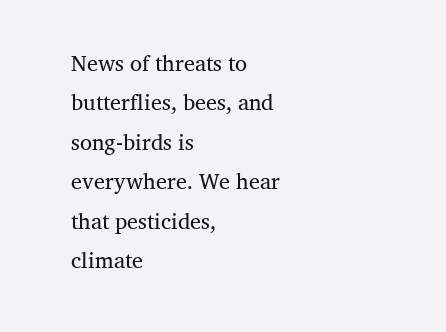News of threats to butterflies, bees, and song-birds is everywhere. We hear that pesticides, climate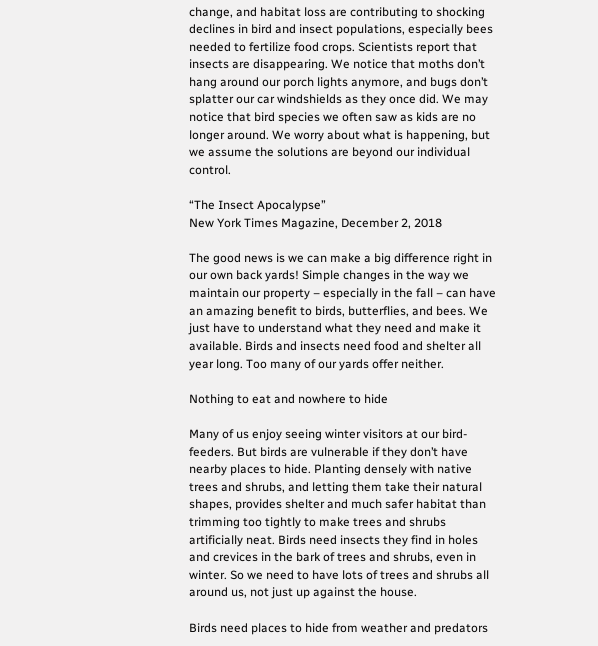change, and habitat loss are contributing to shocking declines in bird and insect populations, especially bees needed to fertilize food crops. Scientists report that insects are disappearing. We notice that moths don’t hang around our porch lights anymore, and bugs don’t splatter our car windshields as they once did. We may notice that bird species we often saw as kids are no longer around. We worry about what is happening, but we assume the solutions are beyond our individual control.

“The Insect Apocalypse”
New York Times Magazine, December 2, 2018

The good news is we can make a big difference right in our own back yards! Simple changes in the way we maintain our property – especially in the fall – can have an amazing benefit to birds, butterflies, and bees. We just have to understand what they need and make it available. Birds and insects need food and shelter all year long. Too many of our yards offer neither.

Nothing to eat and nowhere to hide

Many of us enjoy seeing winter visitors at our bird-feeders. But birds are vulnerable if they don’t have nearby places to hide. Planting densely with native trees and shrubs, and letting them take their natural shapes, provides shelter and much safer habitat than trimming too tightly to make trees and shrubs artificially neat. Birds need insects they find in holes and crevices in the bark of trees and shrubs, even in winter. So we need to have lots of trees and shrubs all around us, not just up against the house.

Birds need places to hide from weather and predators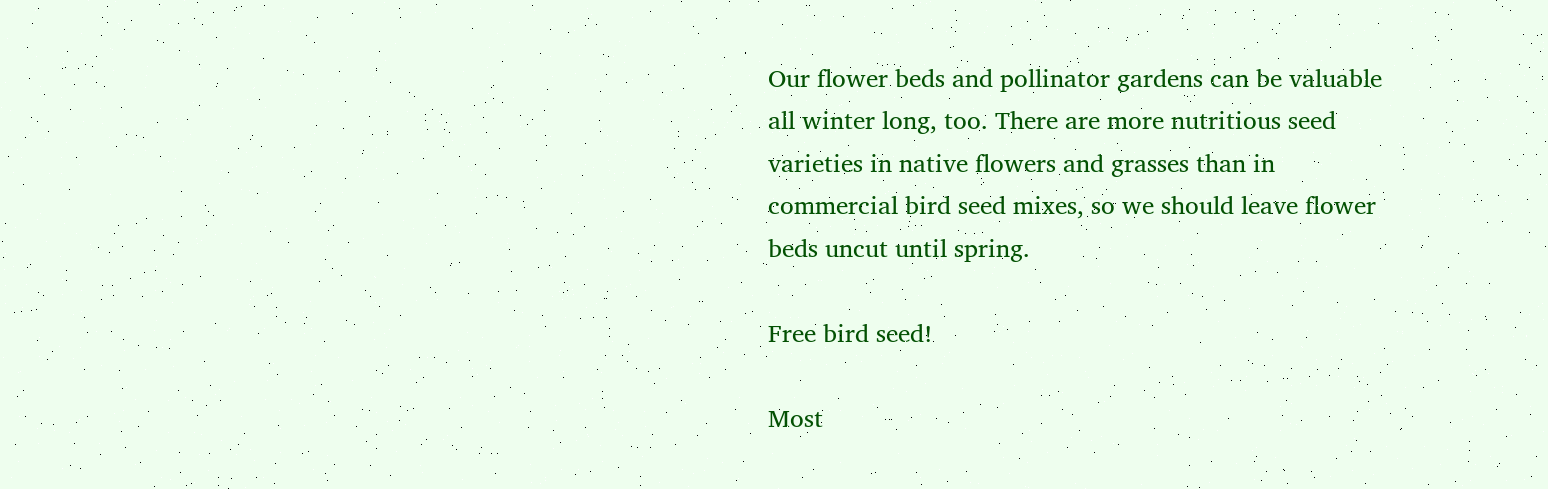Our flower beds and pollinator gardens can be valuable all winter long, too. There are more nutritious seed varieties in native flowers and grasses than in commercial bird seed mixes, so we should leave flower beds uncut until spring.

Free bird seed!

Most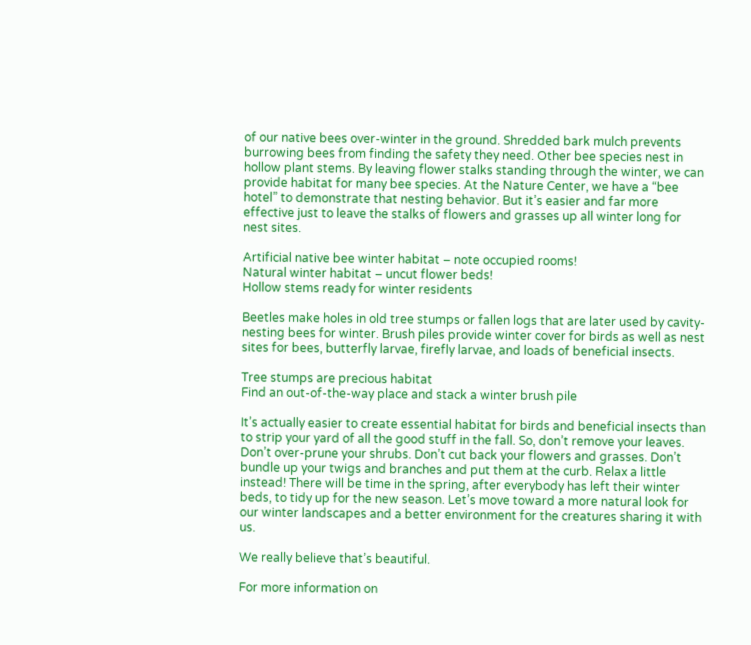of our native bees over-winter in the ground. Shredded bark mulch prevents burrowing bees from finding the safety they need. Other bee species nest in hollow plant stems. By leaving flower stalks standing through the winter, we can provide habitat for many bee species. At the Nature Center, we have a “bee hotel” to demonstrate that nesting behavior. But it’s easier and far more effective just to leave the stalks of flowers and grasses up all winter long for nest sites.

Artificial native bee winter habitat – note occupied rooms!
Natural winter habitat – uncut flower beds!
Hollow stems ready for winter residents

Beetles make holes in old tree stumps or fallen logs that are later used by cavity-nesting bees for winter. Brush piles provide winter cover for birds as well as nest sites for bees, butterfly larvae, firefly larvae, and loads of beneficial insects.

Tree stumps are precious habitat
Find an out-of-the-way place and stack a winter brush pile

It’s actually easier to create essential habitat for birds and beneficial insects than to strip your yard of all the good stuff in the fall. So, don’t remove your leaves. Don’t over-prune your shrubs. Don’t cut back your flowers and grasses. Don’t bundle up your twigs and branches and put them at the curb. Relax a little instead! There will be time in the spring, after everybody has left their winter beds, to tidy up for the new season. Let’s move toward a more natural look for our winter landscapes and a better environment for the creatures sharing it with us.

We really believe that’s beautiful.

For more information on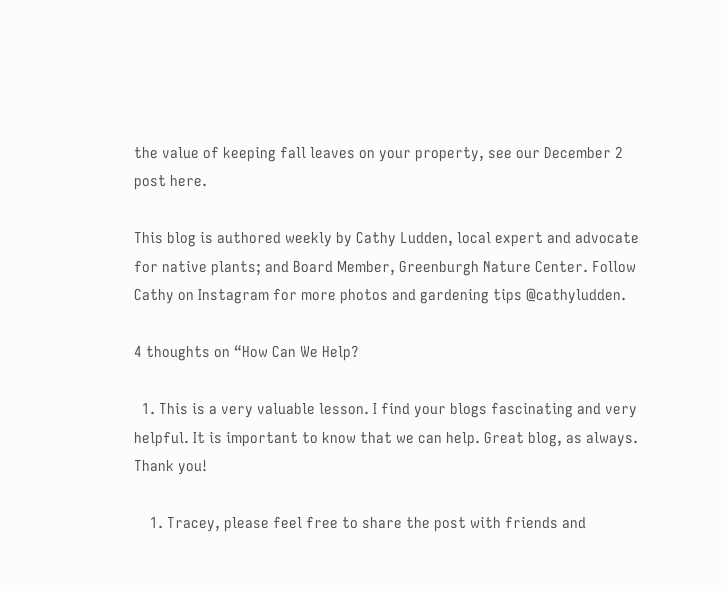the value of keeping fall leaves on your property, see our December 2 post here.

This blog is authored weekly by Cathy Ludden, local expert and advocate for native plants; and Board Member, Greenburgh Nature Center. Follow Cathy on Instagram for more photos and gardening tips @cathyludden.

4 thoughts on “How Can We Help?

  1. This is a very valuable lesson. I find your blogs fascinating and very helpful. It is important to know that we can help. Great blog, as always. Thank you!

    1. Tracey, please feel free to share the post with friends and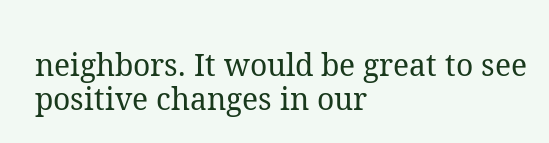neighbors. It would be great to see positive changes in our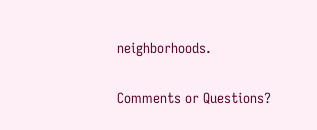neighborhoods.

Comments or Questions?